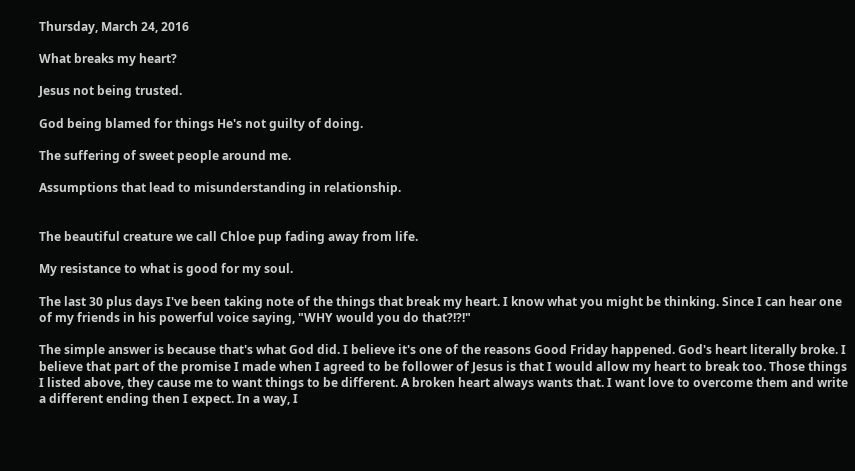Thursday, March 24, 2016

What breaks my heart?

Jesus not being trusted.

God being blamed for things He's not guilty of doing.

The suffering of sweet people around me.

Assumptions that lead to misunderstanding in relationship.


The beautiful creature we call Chloe pup fading away from life.

My resistance to what is good for my soul.

The last 30 plus days I've been taking note of the things that break my heart. I know what you might be thinking. Since I can hear one of my friends in his powerful voice saying, "WHY would you do that?!?!"

The simple answer is because that's what God did. I believe it's one of the reasons Good Friday happened. God's heart literally broke. I believe that part of the promise I made when I agreed to be follower of Jesus is that I would allow my heart to break too. Those things I listed above, they cause me to want things to be different. A broken heart always wants that. I want love to overcome them and write a different ending then I expect. In a way, I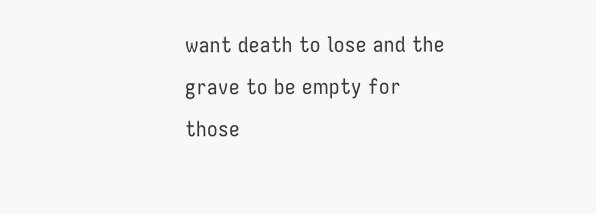want death to lose and the grave to be empty for those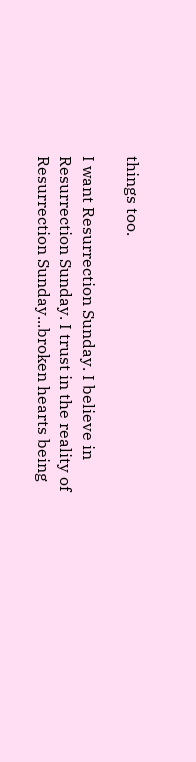things too.

I want Resurrection Sunday. I believe in Resurrection Sunday. I trust in the reality of Resurrection Sunday...broken hearts being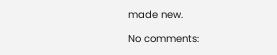made new.

No comments: